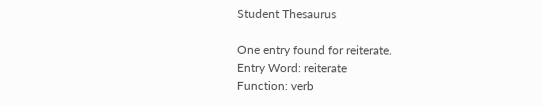Student Thesaurus

One entry found for reiterate.
Entry Word: reiterate
Function: verb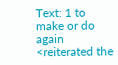Text: 1 to make or do again <reiterated the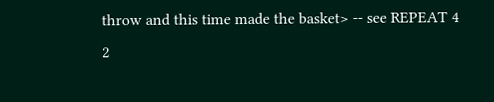throw and this time made the basket> -- see REPEAT 4
2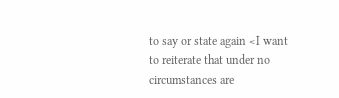to say or state again <I want to reiterate that under no circumstances are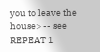you to leave the house> -- see REPEAT 1